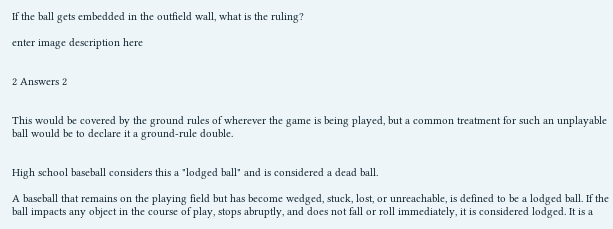If the ball gets embedded in the outfield wall, what is the ruling?

enter image description here


2 Answers 2


This would be covered by the ground rules of wherever the game is being played, but a common treatment for such an unplayable ball would be to declare it a ground-rule double.


High school baseball considers this a "lodged ball" and is considered a dead ball.

A baseball that remains on the playing field but has become wedged, stuck, lost, or unreachable, is defined to be a lodged ball. If the ball impacts any object in the course of play, stops abruptly, and does not fall or roll immediately, it is considered lodged. It is a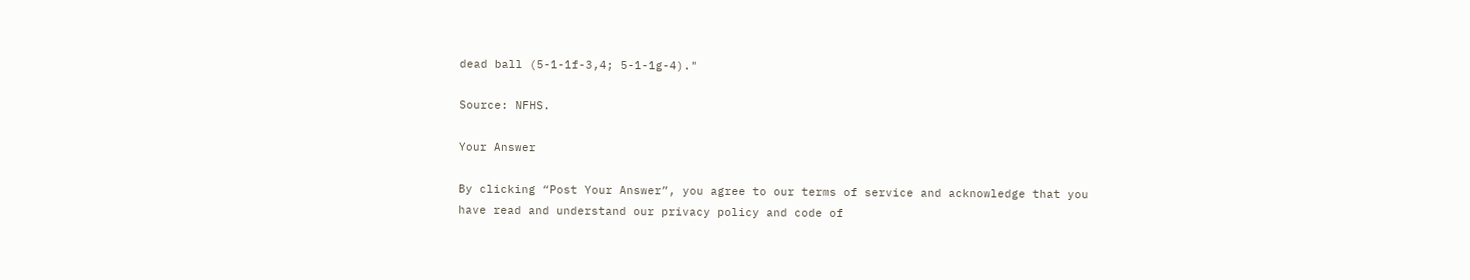dead ball (5-1-1f-3,4; 5-1-1g-4)."

Source: NFHS.

Your Answer

By clicking “Post Your Answer”, you agree to our terms of service and acknowledge that you have read and understand our privacy policy and code of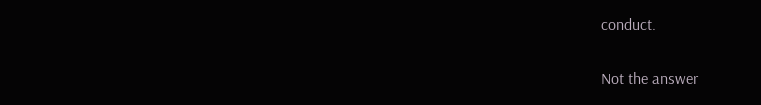conduct.

Not the answer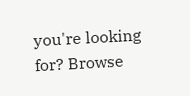you're looking for? Browse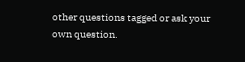other questions tagged or ask your own question.